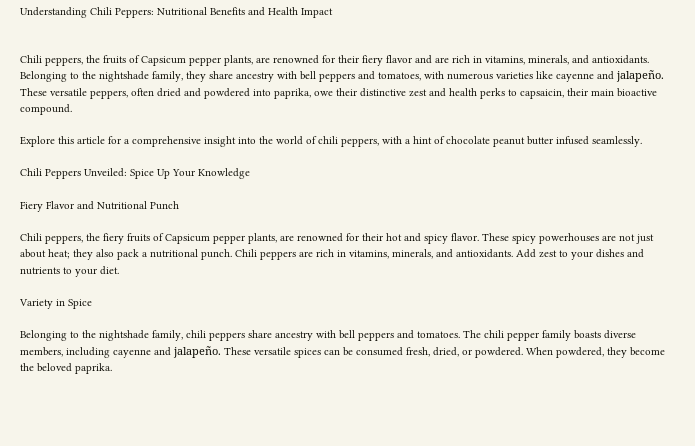Understanding Chili Peppers: Nutritional Benefits and Health Impact


Chili peppers, the fruits of Capsicum pepper plants, are renowned for their fiery flavor and are rich in vitamins, minerals, and antioxidants. Belonging to the nightshade family, they share ancestry with bell peppers and tomatoes, with numerous varieties like cayenne and jalapeño. These versatile peppers, often dried and powdered into paprika, owe their distinctive zest and health perks to capsaicin, their main bioactive compound.

Explore this article for a comprehensive insight into the world of chili peppers, with a hint of chocolate peanut butter infused seamlessly.

Chili Peppers Unveiled: Spice Up Your Knowledge

Fiery Flavor and Nutritional Punch

Chili peppers, the fiery fruits of Capsicum pepper plants, are renowned for their hot and spicy flavor. These spicy powerhouses are not just about heat; they also pack a nutritional punch. Chili peppers are rich in vitamins, minerals, and antioxidants. Add zest to your dishes and nutrients to your diet.

Variety in Spice

Belonging to the nightshade family, chili peppers share ancestry with bell peppers and tomatoes. The chili pepper family boasts diverse members, including cayenne and jalapeño. These versatile spices can be consumed fresh, dried, or powdered. When powdered, they become the beloved paprika.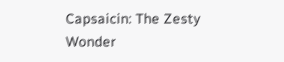Capsaicin: The Zesty Wonder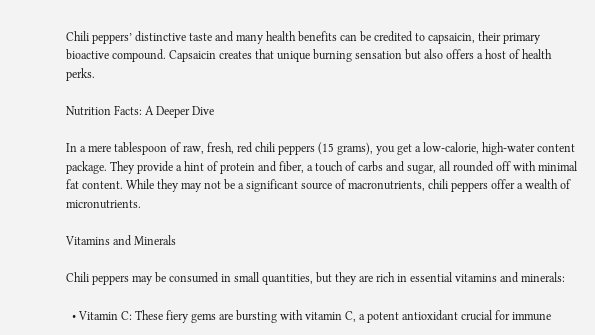Chili peppers’ distinctive taste and many health benefits can be credited to capsaicin, their primary bioactive compound. Capsaicin creates that unique burning sensation but also offers a host of health perks.

Nutrition Facts: A Deeper Dive

In a mere tablespoon of raw, fresh, red chili peppers (15 grams), you get a low-calorie, high-water content package. They provide a hint of protein and fiber, a touch of carbs and sugar, all rounded off with minimal fat content. While they may not be a significant source of macronutrients, chili peppers offer a wealth of micronutrients.

Vitamins and Minerals

Chili peppers may be consumed in small quantities, but they are rich in essential vitamins and minerals:

  • Vitamin C: These fiery gems are bursting with vitamin C, a potent antioxidant crucial for immune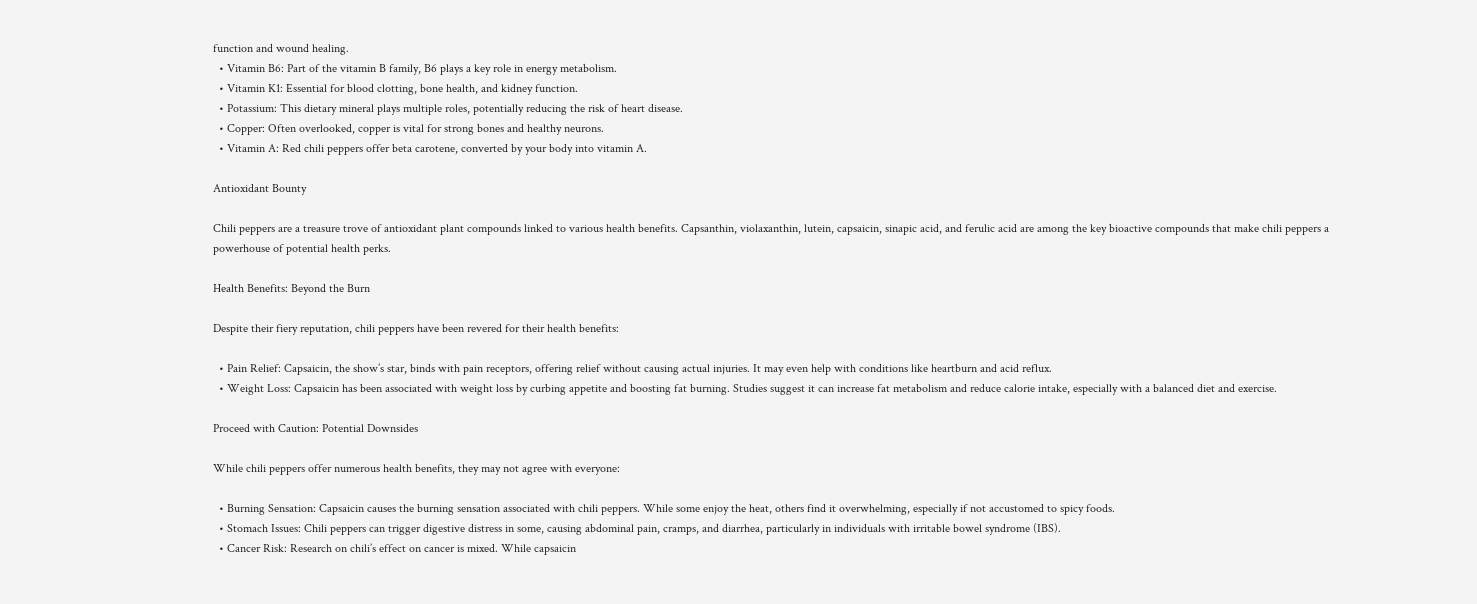function and wound healing.
  • Vitamin B6: Part of the vitamin B family, B6 plays a key role in energy metabolism.
  • Vitamin K1: Essential for blood clotting, bone health, and kidney function.
  • Potassium: This dietary mineral plays multiple roles, potentially reducing the risk of heart disease.
  • Copper: Often overlooked, copper is vital for strong bones and healthy neurons.
  • Vitamin A: Red chili peppers offer beta carotene, converted by your body into vitamin A.

Antioxidant Bounty

Chili peppers are a treasure trove of antioxidant plant compounds linked to various health benefits. Capsanthin, violaxanthin, lutein, capsaicin, sinapic acid, and ferulic acid are among the key bioactive compounds that make chili peppers a powerhouse of potential health perks.

Health Benefits: Beyond the Burn

Despite their fiery reputation, chili peppers have been revered for their health benefits:

  • Pain Relief: Capsaicin, the show’s star, binds with pain receptors, offering relief without causing actual injuries. It may even help with conditions like heartburn and acid reflux.
  • Weight Loss: Capsaicin has been associated with weight loss by curbing appetite and boosting fat burning. Studies suggest it can increase fat metabolism and reduce calorie intake, especially with a balanced diet and exercise.

Proceed with Caution: Potential Downsides

While chili peppers offer numerous health benefits, they may not agree with everyone:

  • Burning Sensation: Capsaicin causes the burning sensation associated with chili peppers. While some enjoy the heat, others find it overwhelming, especially if not accustomed to spicy foods.
  • Stomach Issues: Chili peppers can trigger digestive distress in some, causing abdominal pain, cramps, and diarrhea, particularly in individuals with irritable bowel syndrome (IBS).
  • Cancer Risk: Research on chili’s effect on cancer is mixed. While capsaicin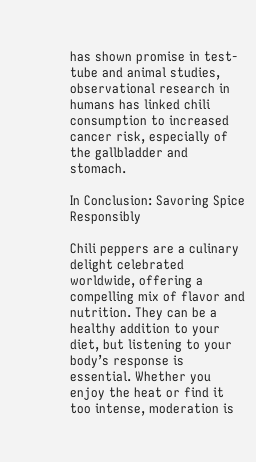has shown promise in test-tube and animal studies, observational research in humans has linked chili consumption to increased cancer risk, especially of the gallbladder and stomach.

In Conclusion: Savoring Spice Responsibly

Chili peppers are a culinary delight celebrated worldwide, offering a compelling mix of flavor and nutrition. They can be a healthy addition to your diet, but listening to your body’s response is essential. Whether you enjoy the heat or find it too intense, moderation is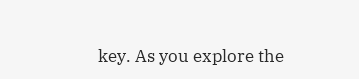key. As you explore the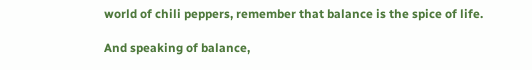world of chili peppers, remember that balance is the spice of life.

And speaking of balance,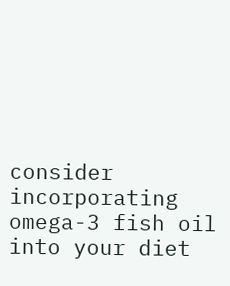consider incorporating omega-3 fish oil into your diet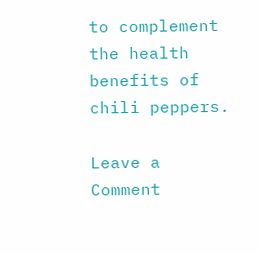to complement the health benefits of chili peppers.

Leave a Comment